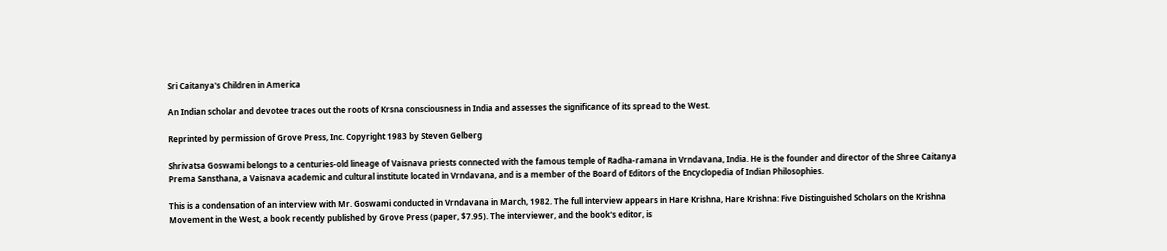Sri Caitanya's Children in America

An Indian scholar and devotee traces out the roots of Krsna consciousness in India and assesses the significance of its spread to the West.

Reprinted by permission of Grove Press, Inc. Copyright 1983 by Steven Gelberg

Shrivatsa Goswami belongs to a centuries-old lineage of Vaisnava priests connected with the famous temple of Radha-ramana in Vrndavana, India. He is the founder and director of the Shree Caitanya Prema Sansthana, a Vaisnava academic and cultural institute located in Vrndavana, and is a member of the Board of Editors of the Encyclopedia of Indian Philosophies.

This is a condensation of an interview with Mr. Goswami conducted in Vrndavana in March, 1982. The full interview appears in Hare Krishna, Hare Krishna: Five Distinguished Scholars on the Krishna Movement in the West, a book recently published by Grove Press (paper, $7.95). The interviewer, and the book's editor, is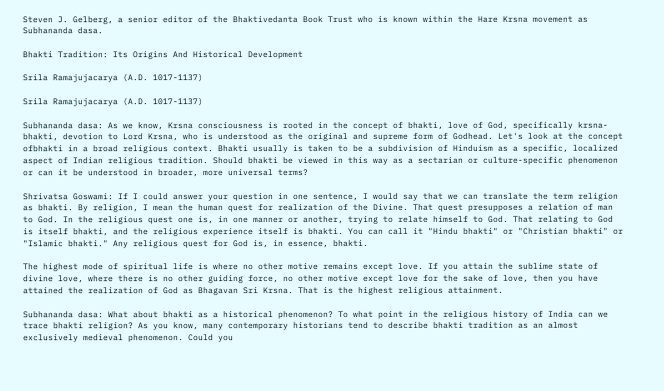Steven J. Gelberg, a senior editor of the Bhaktivedanta Book Trust who is known within the Hare Krsna movement as Subhananda dasa.

Bhakti Tradition: Its Origins And Historical Development

Srila Ramajujacarya (A.D. 1017-1137)

Srila Ramajujacarya (A.D. 1017-1137)

Subhananda dasa: As we know, Krsna consciousness is rooted in the concept of bhakti, love of God, specifically krsna-bhakti, devotion to Lord Krsna, who is understood as the original and supreme form of Godhead. Let's look at the concept ofbhakti in a broad religious context. Bhakti usually is taken to be a subdivision of Hinduism as a specific, localized aspect of Indian religious tradition. Should bhakti be viewed in this way as a sectarian or culture-specific phenomenon or can it be understood in broader, more universal terms?

Shrivatsa Goswami: If I could answer your question in one sentence, I would say that we can translate the term religion as bhakti. By religion, I mean the human quest for realization of the Divine. That quest presupposes a relation of man to God. In the religious quest one is, in one manner or another, trying to relate himself to God. That relating to God is itself bhakti, and the religious experience itself is bhakti. You can call it "Hindu bhakti" or "Christian bhakti" or "Islamic bhakti." Any religious quest for God is, in essence, bhakti.

The highest mode of spiritual life is where no other motive remains except love. If you attain the sublime state of divine love, where there is no other guiding force, no other motive except love for the sake of love, then you have attained the realization of God as Bhagavan Sri Krsna. That is the highest religious attainment.

Subhananda dasa: What about bhakti as a historical phenomenon? To what point in the religious history of India can we trace bhakti religion? As you know, many contemporary historians tend to describe bhakti tradition as an almost exclusively medieval phenomenon. Could you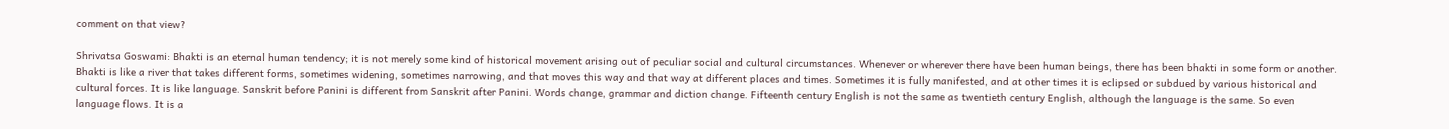comment on that view?

Shrivatsa Goswami: Bhakti is an eternal human tendency; it is not merely some kind of historical movement arising out of peculiar social and cultural circumstances. Whenever or wherever there have been human beings, there has been bhakti in some form or another. Bhakti is like a river that takes different forms, sometimes widening, sometimes narrowing, and that moves this way and that way at different places and times. Sometimes it is fully manifested, and at other times it is eclipsed or subdued by various historical and cultural forces. It is like language. Sanskrit before Panini is different from Sanskrit after Panini. Words change, grammar and diction change. Fifteenth century English is not the same as twentieth century English, although the language is the same. So even language flows. It is a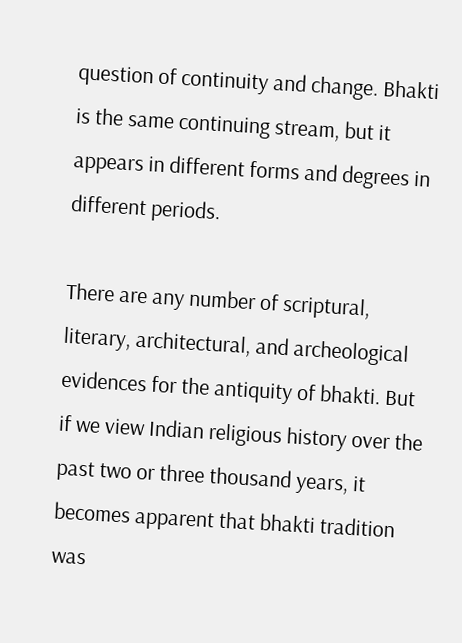question of continuity and change. Bhakti is the same continuing stream, but it appears in different forms and degrees in different periods.

There are any number of scriptural, literary, architectural, and archeological evidences for the antiquity of bhakti. But if we view Indian religious history over the past two or three thousand years, it becomes apparent that bhakti tradition was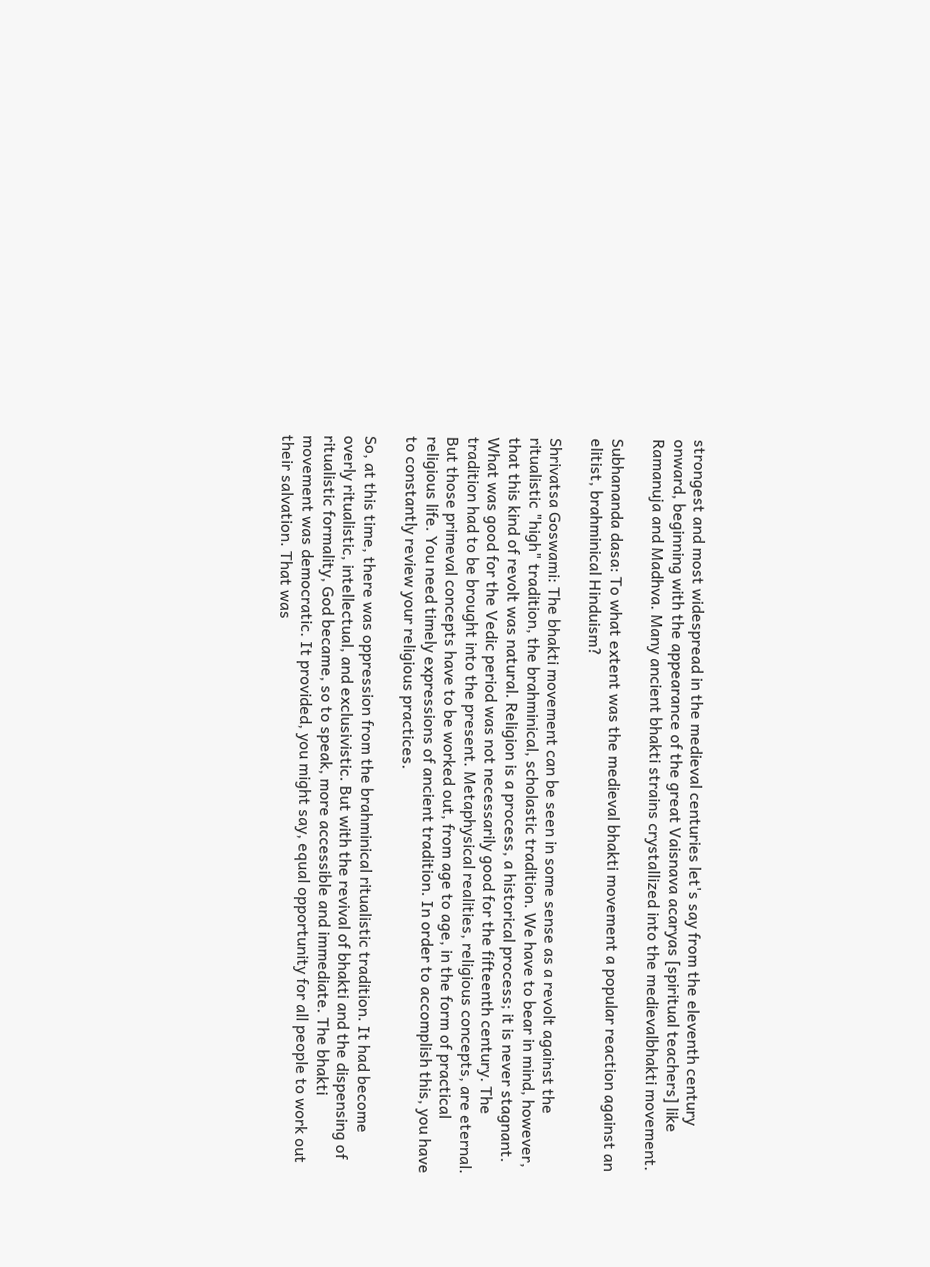strongest and most widespread in the medieval centuries let's say from the eleventh century onward, beginning with the appearance of the great Vaisnava acaryas [spiritual teachers] like Ramanuja and Madhva. Many ancient bhakti strains crystallized into the medievalbhakti movement.

Subhananda dasa: To what extent was the medieval bhakti movement a popular reaction against an elitist, brahminical Hinduism?

Shrivatsa Goswami: The bhakti movement can be seen in some sense as a revolt against the ritualistic "high" tradition, the brahminical, scholastic tradition. We have to bear in mind, however, that this kind of revolt was natural. Religion is a process, a historical process; it is never stagnant. What was good for the Vedic period was not necessarily good for the fifteenth century. The tradition had to be brought into the present. Metaphysical realities, religious concepts, are eternal. But those primeval concepts have to be worked out, from age to age, in the form of practical religious life. You need timely expressions of ancient tradition. In order to accomplish this, you have to constantly review your religious practices.

So, at this time, there was oppression from the brahminical ritualistic tradition. It had become overly ritualistic, intellectual, and exclusivistic. But with the revival of bhakti and the dispensing of ritualistic formality, God became, so to speak, more accessible and immediate. The bhakti movement was democratic. It provided, you might say, equal opportunity for all people to work out their salvation. That was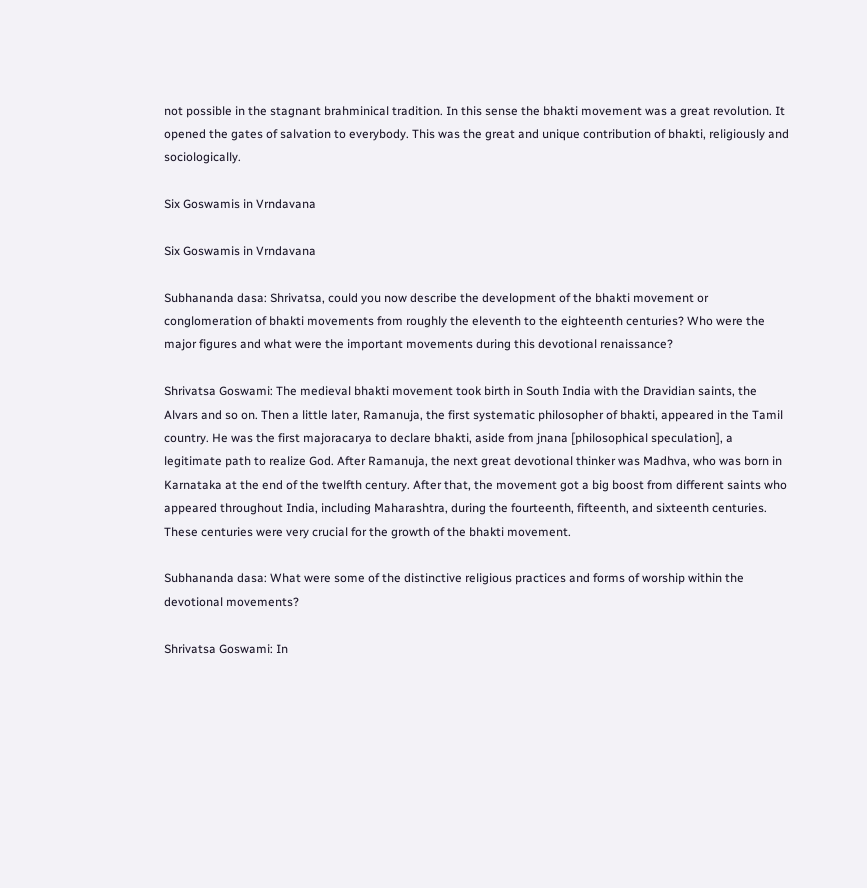not possible in the stagnant brahminical tradition. In this sense the bhakti movement was a great revolution. It opened the gates of salvation to everybody. This was the great and unique contribution of bhakti, religiously and sociologically.

Six Goswamis in Vrndavana

Six Goswamis in Vrndavana

Subhananda dasa: Shrivatsa, could you now describe the development of the bhakti movement or conglomeration of bhakti movements from roughly the eleventh to the eighteenth centuries? Who were the major figures and what were the important movements during this devotional renaissance?

Shrivatsa Goswami: The medieval bhakti movement took birth in South India with the Dravidian saints, the Alvars and so on. Then a little later, Ramanuja, the first systematic philosopher of bhakti, appeared in the Tamil country. He was the first majoracarya to declare bhakti, aside from jnana [philosophical speculation], a legitimate path to realize God. After Ramanuja, the next great devotional thinker was Madhva, who was born in Karnataka at the end of the twelfth century. After that, the movement got a big boost from different saints who appeared throughout India, including Maharashtra, during the fourteenth, fifteenth, and sixteenth centuries. These centuries were very crucial for the growth of the bhakti movement.

Subhananda dasa: What were some of the distinctive religious practices and forms of worship within the devotional movements?

Shrivatsa Goswami: In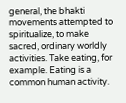general, the bhakti movements attempted to spiritualize, to make sacred, ordinary worldly activities. Take eating, for example. Eating is a common human activity.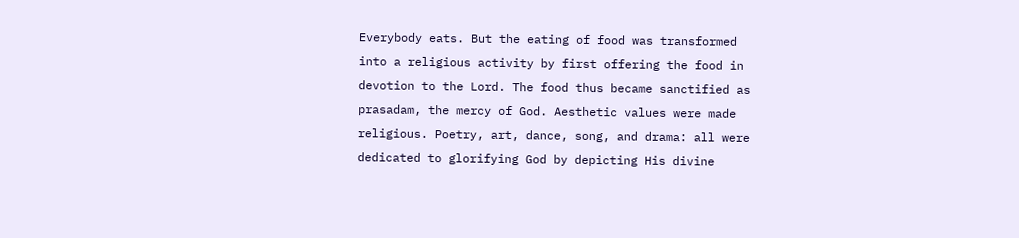Everybody eats. But the eating of food was transformed into a religious activity by first offering the food in devotion to the Lord. The food thus became sanctified as prasadam, the mercy of God. Aesthetic values were made religious. Poetry, art, dance, song, and drama: all were dedicated to glorifying God by depicting His divine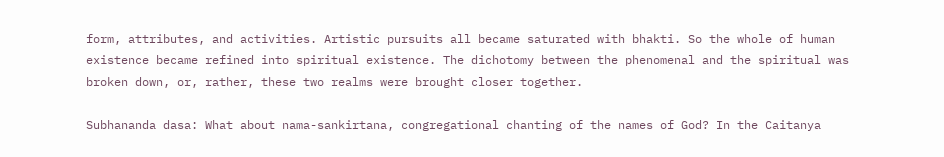form, attributes, and activities. Artistic pursuits all became saturated with bhakti. So the whole of human existence became refined into spiritual existence. The dichotomy between the phenomenal and the spiritual was broken down, or, rather, these two realms were brought closer together.

Subhananda dasa: What about nama-sankirtana, congregational chanting of the names of God? In the Caitanya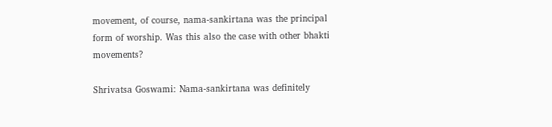movement, of course, nama-sankirtana was the principal form of worship. Was this also the case with other bhakti movements?

Shrivatsa Goswami: Nama-sankirtana was definitely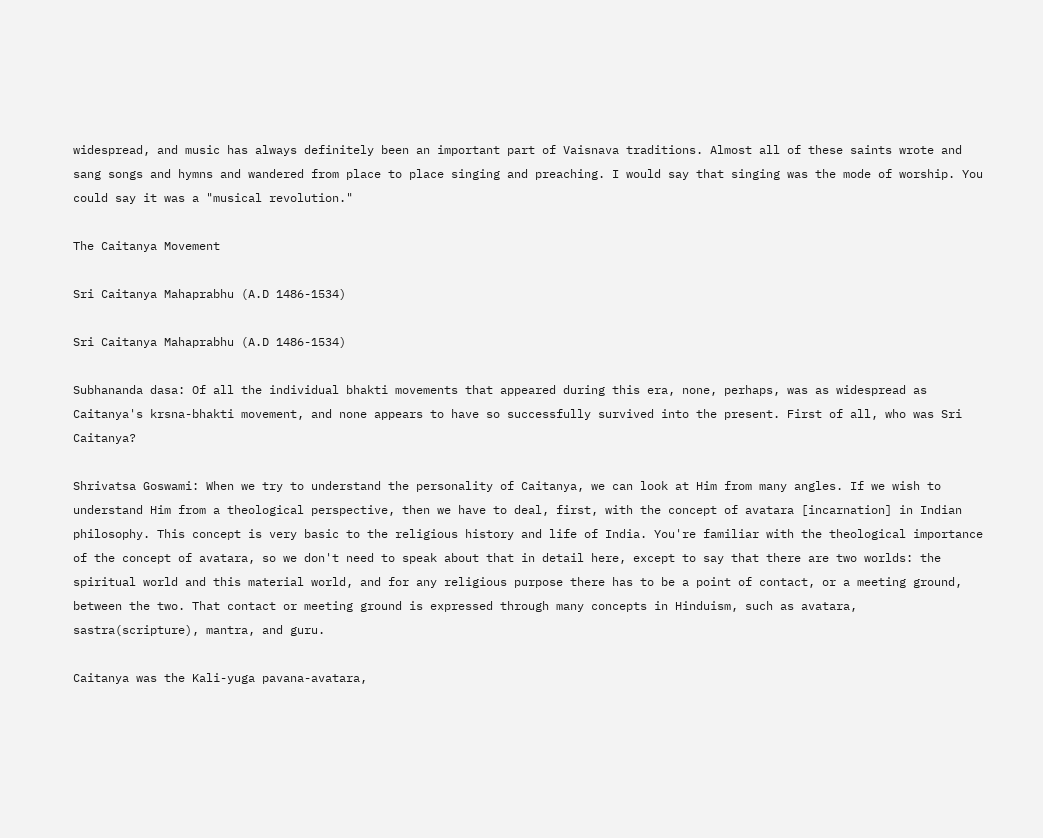widespread, and music has always definitely been an important part of Vaisnava traditions. Almost all of these saints wrote and sang songs and hymns and wandered from place to place singing and preaching. I would say that singing was the mode of worship. You could say it was a "musical revolution."

The Caitanya Movement

Sri Caitanya Mahaprabhu (A.D 1486-1534)

Sri Caitanya Mahaprabhu (A.D 1486-1534)

Subhananda dasa: Of all the individual bhakti movements that appeared during this era, none, perhaps, was as widespread as Caitanya's krsna-bhakti movement, and none appears to have so successfully survived into the present. First of all, who was Sri Caitanya?

Shrivatsa Goswami: When we try to understand the personality of Caitanya, we can look at Him from many angles. If we wish to understand Him from a theological perspective, then we have to deal, first, with the concept of avatara [incarnation] in Indian philosophy. This concept is very basic to the religious history and life of India. You're familiar with the theological importance of the concept of avatara, so we don't need to speak about that in detail here, except to say that there are two worlds: the spiritual world and this material world, and for any religious purpose there has to be a point of contact, or a meeting ground, between the two. That contact or meeting ground is expressed through many concepts in Hinduism, such as avatara, sastra(scripture), mantra, and guru.

Caitanya was the Kali-yuga pavana-avatara,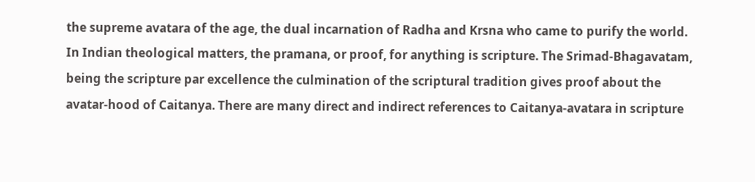the supreme avatara of the age, the dual incarnation of Radha and Krsna who came to purify the world. In Indian theological matters, the pramana, or proof, for anything is scripture. The Srimad-Bhagavatam, being the scripture par excellence the culmination of the scriptural tradition gives proof about the avatar-hood of Caitanya. There are many direct and indirect references to Caitanya-avatara in scripture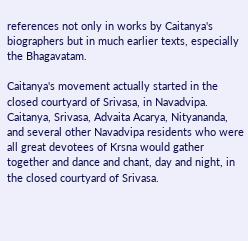references not only in works by Caitanya's biographers but in much earlier texts, especially the Bhagavatam.

Caitanya's movement actually started in the closed courtyard of Srivasa, in Navadvipa. Caitanya, Srivasa, Advaita Acarya, Nityananda, and several other Navadvipa residents who were all great devotees of Krsna would gather together and dance and chant, day and night, in the closed courtyard of Srivasa.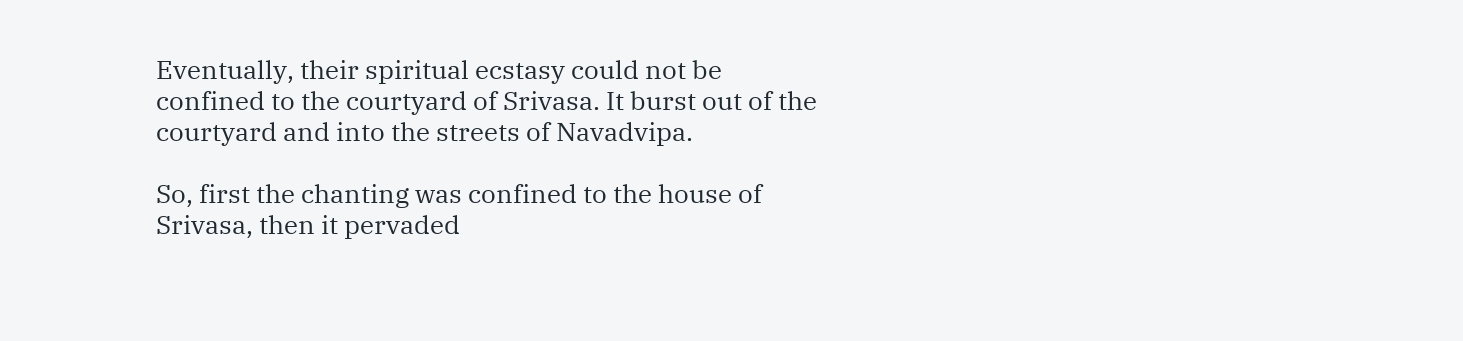Eventually, their spiritual ecstasy could not be confined to the courtyard of Srivasa. It burst out of the courtyard and into the streets of Navadvipa.

So, first the chanting was confined to the house of Srivasa, then it pervaded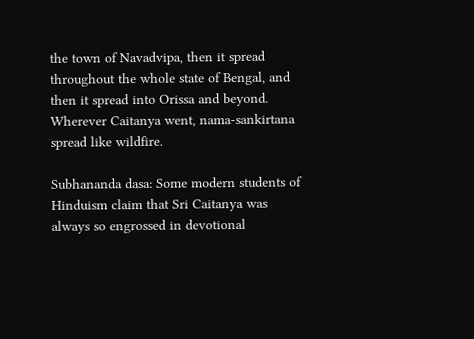the town of Navadvipa, then it spread throughout the whole state of Bengal, and then it spread into Orissa and beyond. Wherever Caitanya went, nama-sankirtana spread like wildfire.

Subhananda dasa: Some modern students of Hinduism claim that Sri Caitanya was always so engrossed in devotional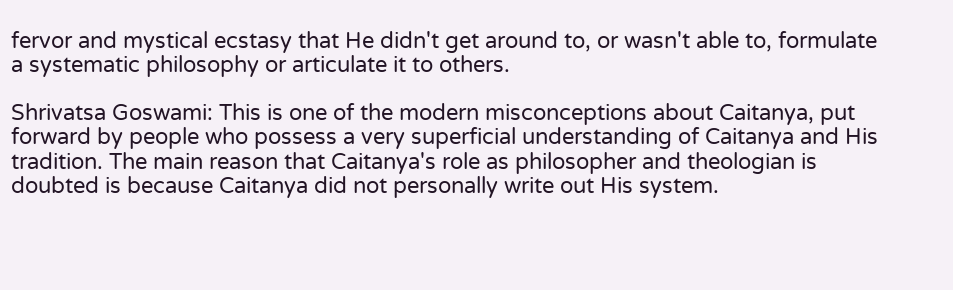fervor and mystical ecstasy that He didn't get around to, or wasn't able to, formulate a systematic philosophy or articulate it to others.

Shrivatsa Goswami: This is one of the modern misconceptions about Caitanya, put forward by people who possess a very superficial understanding of Caitanya and His tradition. The main reason that Caitanya's role as philosopher and theologian is doubted is because Caitanya did not personally write out His system.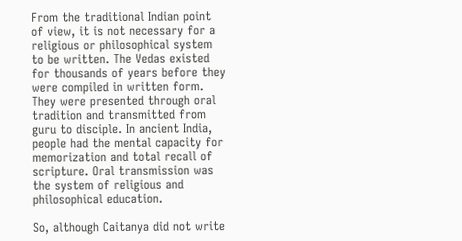From the traditional Indian point of view, it is not necessary for a religious or philosophical system to be written. The Vedas existed for thousands of years before they were compiled in written form. They were presented through oral tradition and transmitted from guru to disciple. In ancient India, people had the mental capacity for memorization and total recall of scripture. Oral transmission was the system of religious and philosophical education.

So, although Caitanya did not write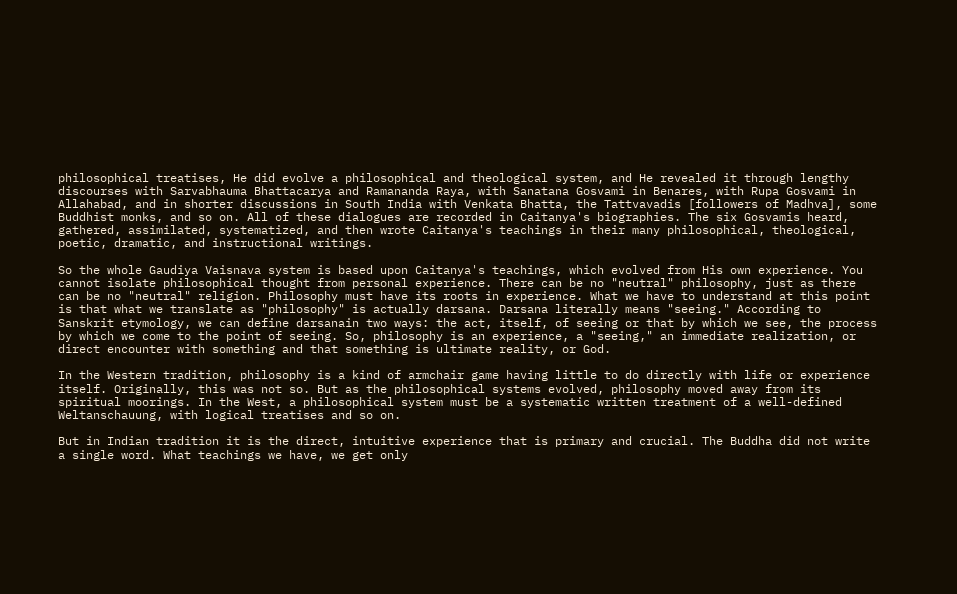philosophical treatises, He did evolve a philosophical and theological system, and He revealed it through lengthy discourses with Sarvabhauma Bhattacarya and Ramananda Raya, with Sanatana Gosvami in Benares, with Rupa Gosvami in Allahabad, and in shorter discussions in South India with Venkata Bhatta, the Tattvavadis [followers of Madhva], some Buddhist monks, and so on. All of these dialogues are recorded in Caitanya's biographies. The six Gosvamis heard, gathered, assimilated, systematized, and then wrote Caitanya's teachings in their many philosophical, theological, poetic, dramatic, and instructional writings.

So the whole Gaudiya Vaisnava system is based upon Caitanya's teachings, which evolved from His own experience. You cannot isolate philosophical thought from personal experience. There can be no "neutral" philosophy, just as there can be no "neutral" religion. Philosophy must have its roots in experience. What we have to understand at this point is that what we translate as "philosophy" is actually darsana. Darsana literally means "seeing." According to Sanskrit etymology, we can define darsanain two ways: the act, itself, of seeing or that by which we see, the process by which we come to the point of seeing. So, philosophy is an experience, a "seeing," an immediate realization, or direct encounter with something and that something is ultimate reality, or God.

In the Western tradition, philosophy is a kind of armchair game having little to do directly with life or experience itself. Originally, this was not so. But as the philosophical systems evolved, philosophy moved away from its spiritual moorings. In the West, a philosophical system must be a systematic written treatment of a well-defined Weltanschauung, with logical treatises and so on.

But in Indian tradition it is the direct, intuitive experience that is primary and crucial. The Buddha did not write a single word. What teachings we have, we get only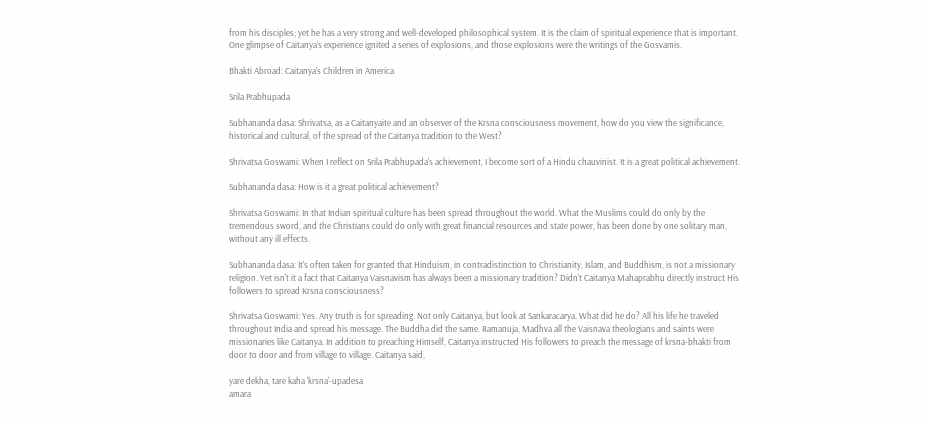from his disciples; yet he has a very strong and well-developed philosophical system. It is the claim of spiritual experience that is important. One glimpse of Caitanya's experience ignited a series of explosions, and those explosions were the writings of the Gosvamis.

Bhakti Abroad: Caitanya's Children in America

Srila Prabhupada

Subhananda dasa: Shrivatsa, as a Caitanyaite and an observer of the Krsna consciousness movement, how do you view the significance, historical and cultural, of the spread of the Caitanya tradition to the West?

Shrivatsa Goswami: When I reflect on Srila Prabhupada's achievement, I become sort of a Hindu chauvinist. It is a great political achievement.

Subhananda dasa: How is it a great political achievement?

Shrivatsa Goswami: In that Indian spiritual culture has been spread throughout the world. What the Muslims could do only by the tremendous sword, and the Christians could do only with great financial resources and state power, has been done by one solitary man, without any ill effects.

Subhananda dasa: It's often taken for granted that Hinduism, in contradistinction to Christianity, Islam, and Buddhism, is not a missionary religion. Yet isn't it a fact that Caitanya Vaisnavism has always been a missionary tradition? Didn't Caitanya Mahaprabhu directly instruct His followers to spread Krsna consciousness?

Shrivatsa Goswami: Yes. Any truth is for spreading. Not only Caitanya, but look at Sankaracarya. What did he do? All his life he traveled throughout India and spread his message. The Buddha did the same. Ramanuja, Madhva all the Vaisnava theologians and saints were missionaries like Caitanya. In addition to preaching Himself, Caitanya instructed His followers to preach the message of krsna-bhakti from door to door and from village to village. Caitanya said,

yare dekha, tare kaha 'krsna'-upadesa
amara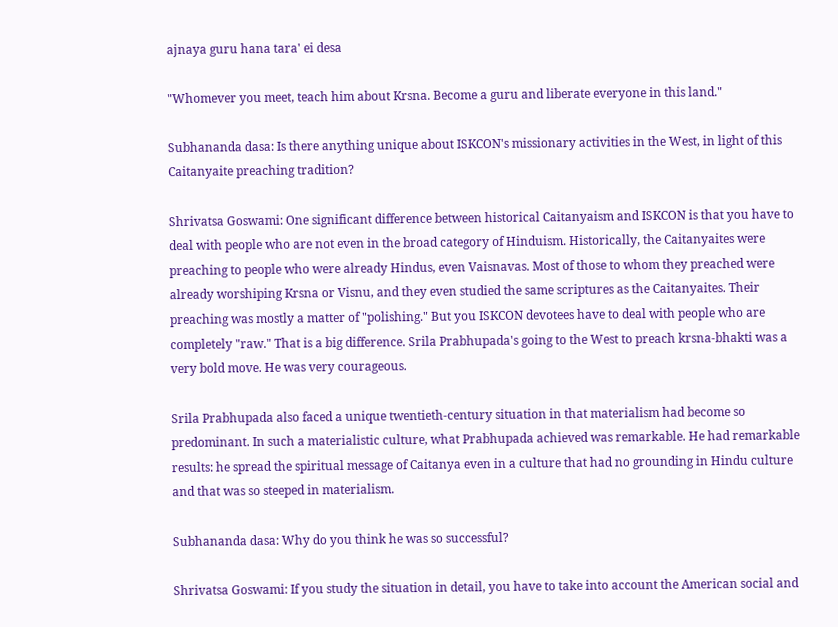ajnaya guru hana tara' ei desa

"Whomever you meet, teach him about Krsna. Become a guru and liberate everyone in this land."

Subhananda dasa: Is there anything unique about ISKCON's missionary activities in the West, in light of this Caitanyaite preaching tradition?

Shrivatsa Goswami: One significant difference between historical Caitanyaism and ISKCON is that you have to deal with people who are not even in the broad category of Hinduism. Historically, the Caitanyaites were preaching to people who were already Hindus, even Vaisnavas. Most of those to whom they preached were already worshiping Krsna or Visnu, and they even studied the same scriptures as the Caitanyaites. Their preaching was mostly a matter of "polishing." But you ISKCON devotees have to deal with people who are completely "raw." That is a big difference. Srila Prabhupada's going to the West to preach krsna-bhakti was a very bold move. He was very courageous.

Srila Prabhupada also faced a unique twentieth-century situation in that materialism had become so predominant. In such a materialistic culture, what Prabhupada achieved was remarkable. He had remarkable results: he spread the spiritual message of Caitanya even in a culture that had no grounding in Hindu culture and that was so steeped in materialism.

Subhananda dasa: Why do you think he was so successful?

Shrivatsa Goswami: If you study the situation in detail, you have to take into account the American social and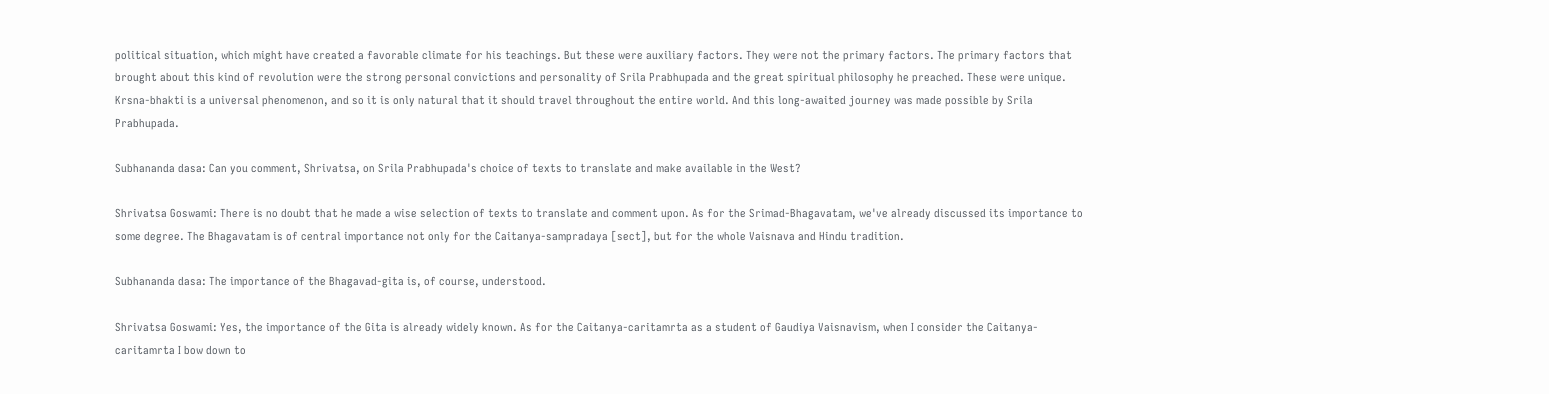political situation, which might have created a favorable climate for his teachings. But these were auxiliary factors. They were not the primary factors. The primary factors that brought about this kind of revolution were the strong personal convictions and personality of Srila Prabhupada and the great spiritual philosophy he preached. These were unique. Krsna-bhakti is a universal phenomenon, and so it is only natural that it should travel throughout the entire world. And this long-awaited journey was made possible by Srila Prabhupada.

Subhananda dasa: Can you comment, Shrivatsa, on Srila Prabhupada's choice of texts to translate and make available in the West?

Shrivatsa Goswami: There is no doubt that he made a wise selection of texts to translate and comment upon. As for the Srimad-Bhagavatam, we've already discussed its importance to some degree. The Bhagavatam is of central importance not only for the Caitanya-sampradaya [sect], but for the whole Vaisnava and Hindu tradition.

Subhananda dasa: The importance of the Bhagavad-gita is, of course, understood.

Shrivatsa Goswami: Yes, the importance of the Gita is already widely known. As for the Caitanya-caritamrta as a student of Gaudiya Vaisnavism, when I consider the Caitanya-caritamrta I bow down to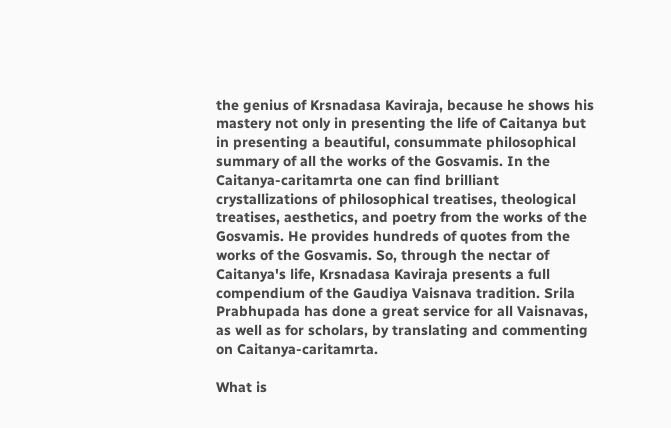the genius of Krsnadasa Kaviraja, because he shows his mastery not only in presenting the life of Caitanya but in presenting a beautiful, consummate philosophical summary of all the works of the Gosvamis. In the Caitanya-caritamrta one can find brilliant crystallizations of philosophical treatises, theological treatises, aesthetics, and poetry from the works of the Gosvamis. He provides hundreds of quotes from the works of the Gosvamis. So, through the nectar of Caitanya's life, Krsnadasa Kaviraja presents a full compendium of the Gaudiya Vaisnava tradition. Srila Prabhupada has done a great service for all Vaisnavas, as well as for scholars, by translating and commenting on Caitanya-caritamrta.

What is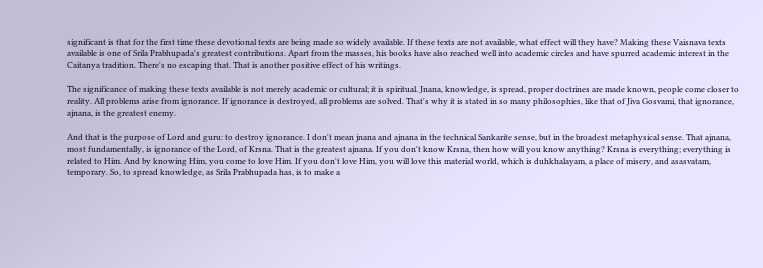significant is that for the first time these devotional texts are being made so widely available. If these texts are not available, what effect will they have? Making these Vaisnava texts available is one of Srila Prabhupada's greatest contributions. Apart from the masses, his books have also reached well into academic circles and have spurred academic interest in the Caitanya tradition. There's no escaping that. That is another positive effect of his writings.

The significance of making these texts available is not merely academic or cultural; it is spiritual. Jnana, knowledge, is spread, proper doctrines are made known, people come closer to reality. All problems arise from ignorance. If ignorance is destroyed, all problems are solved. That's why it is stated in so many philosophies, like that of Jiva Gosvami, that ignorance, ajnana, is the greatest enemy.

And that is the purpose of Lord and guru: to destroy ignorance. I don't mean jnana and ajnana in the technical Sankarite sense, but in the broadest metaphysical sense. That ajnana, most fundamentally, is ignorance of the Lord, of Krsna. That is the greatest ajnana. If you don't know Krsna, then how will you know anything? Krsna is everything; everything is related to Him. And by knowing Him, you come to love Him. If you don't love Him, you will love this material world, which is duhkhalayam, a place of misery, and asasvatam, temporary. So, to spread knowledge, as Srila Prabhupada has, is to make a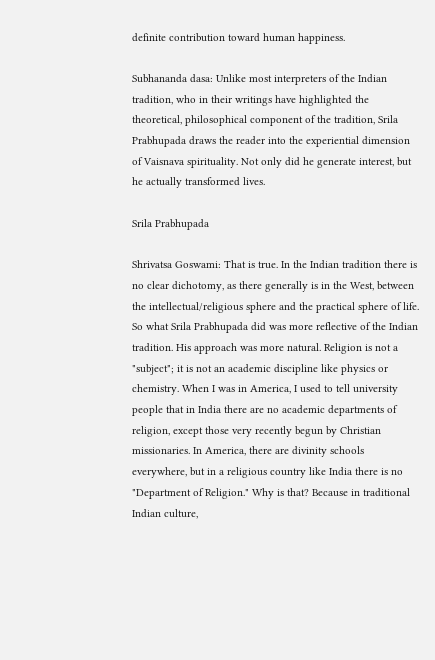definite contribution toward human happiness.

Subhananda dasa: Unlike most interpreters of the Indian tradition, who in their writings have highlighted the theoretical, philosophical component of the tradition, Srila Prabhupada draws the reader into the experiential dimension of Vaisnava spirituality. Not only did he generate interest, but he actually transformed lives.

Srila Prabhupada

Shrivatsa Goswami: That is true. In the Indian tradition there is no clear dichotomy, as there generally is in the West, between the intellectual/religious sphere and the practical sphere of life. So what Srila Prabhupada did was more reflective of the Indian tradition. His approach was more natural. Religion is not a "subject"; it is not an academic discipline like physics or chemistry. When I was in America, I used to tell university people that in India there are no academic departments of religion, except those very recently begun by Christian missionaries. In America, there are divinity schools everywhere, but in a religious country like India there is no "Department of Religion." Why is that? Because in traditional Indian culture,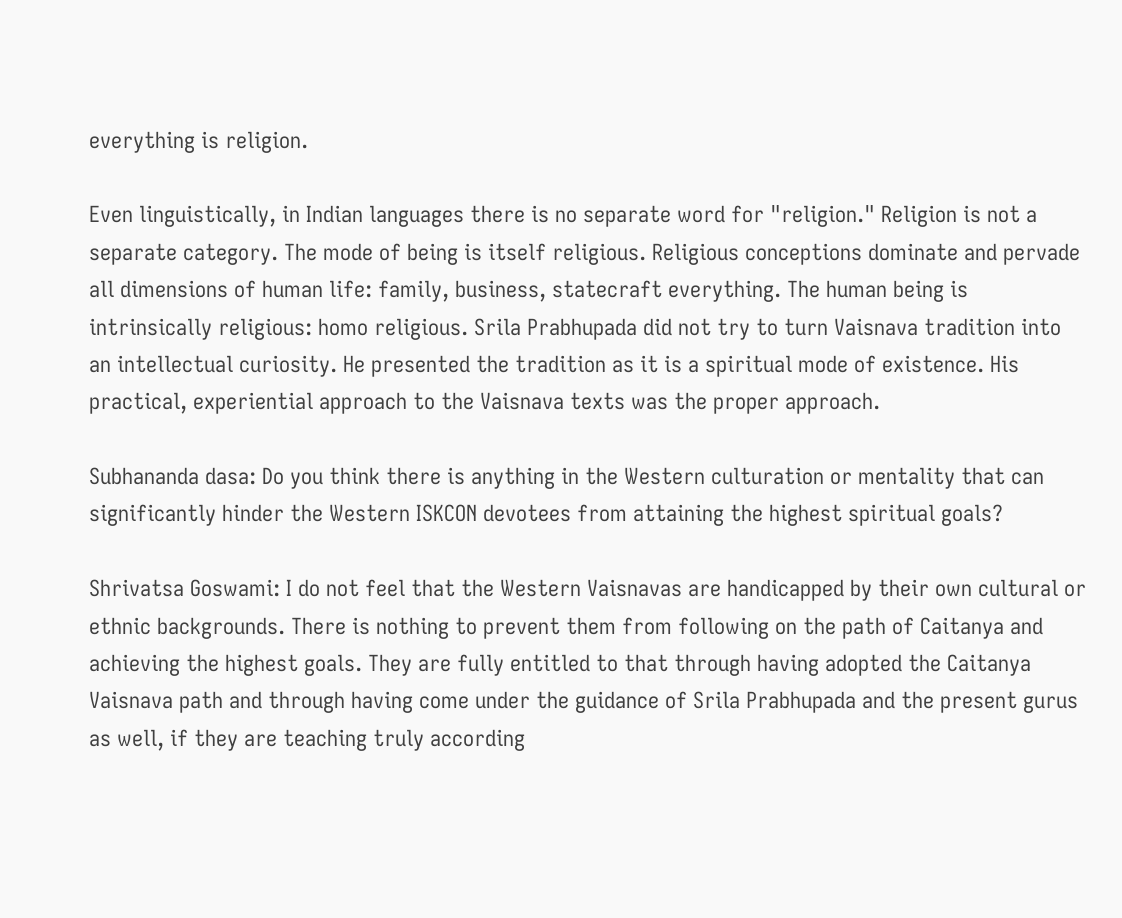everything is religion.

Even linguistically, in Indian languages there is no separate word for "religion." Religion is not a separate category. The mode of being is itself religious. Religious conceptions dominate and pervade all dimensions of human life: family, business, statecraft everything. The human being is intrinsically religious: homo religious. Srila Prabhupada did not try to turn Vaisnava tradition into an intellectual curiosity. He presented the tradition as it is a spiritual mode of existence. His practical, experiential approach to the Vaisnava texts was the proper approach.

Subhananda dasa: Do you think there is anything in the Western culturation or mentality that can significantly hinder the Western ISKCON devotees from attaining the highest spiritual goals?

Shrivatsa Goswami: I do not feel that the Western Vaisnavas are handicapped by their own cultural or ethnic backgrounds. There is nothing to prevent them from following on the path of Caitanya and achieving the highest goals. They are fully entitled to that through having adopted the Caitanya Vaisnava path and through having come under the guidance of Srila Prabhupada and the present gurus as well, if they are teaching truly according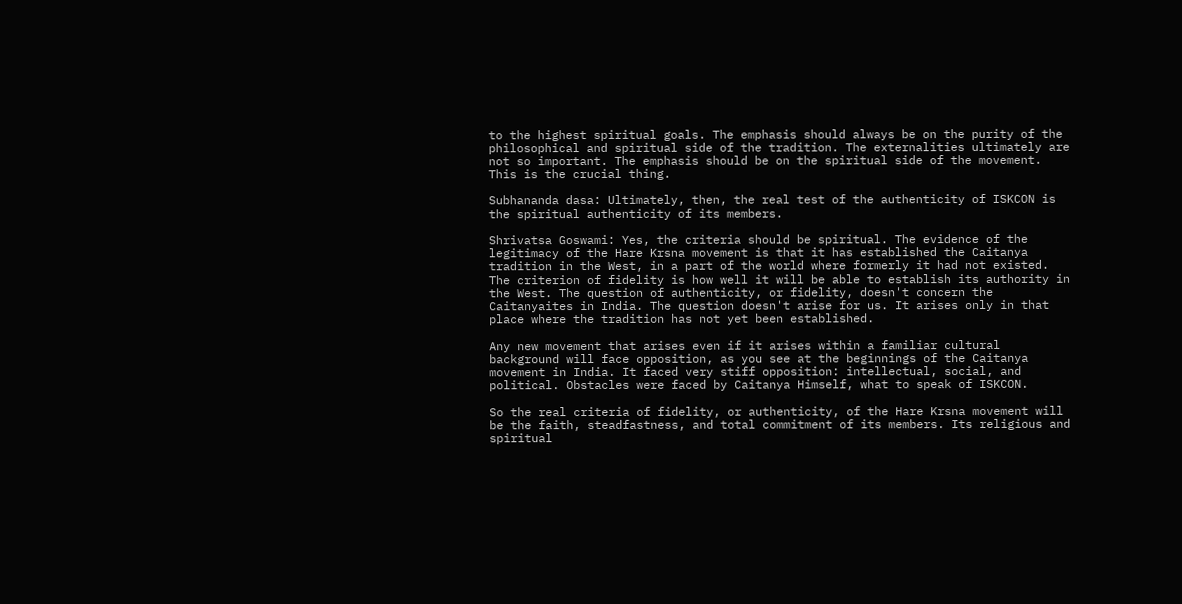to the highest spiritual goals. The emphasis should always be on the purity of the philosophical and spiritual side of the tradition. The externalities ultimately are not so important. The emphasis should be on the spiritual side of the movement. This is the crucial thing.

Subhananda dasa: Ultimately, then, the real test of the authenticity of ISKCON is the spiritual authenticity of its members.

Shrivatsa Goswami: Yes, the criteria should be spiritual. The evidence of the legitimacy of the Hare Krsna movement is that it has established the Caitanya tradition in the West, in a part of the world where formerly it had not existed. The criterion of fidelity is how well it will be able to establish its authority in the West. The question of authenticity, or fidelity, doesn't concern the Caitanyaites in India. The question doesn't arise for us. It arises only in that place where the tradition has not yet been established.

Any new movement that arises even if it arises within a familiar cultural background will face opposition, as you see at the beginnings of the Caitanya movement in India. It faced very stiff opposition: intellectual, social, and political. Obstacles were faced by Caitanya Himself, what to speak of ISKCON.

So the real criteria of fidelity, or authenticity, of the Hare Krsna movement will be the faith, steadfastness, and total commitment of its members. Its religious and spiritual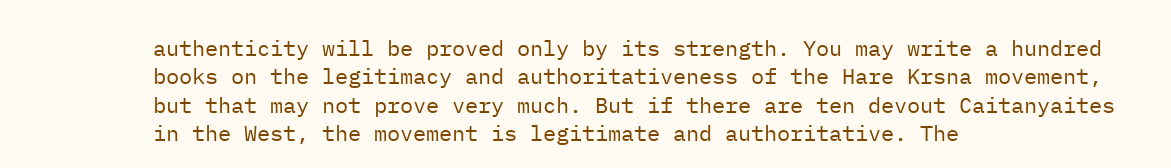authenticity will be proved only by its strength. You may write a hundred books on the legitimacy and authoritativeness of the Hare Krsna movement, but that may not prove very much. But if there are ten devout Caitanyaites in the West, the movement is legitimate and authoritative. The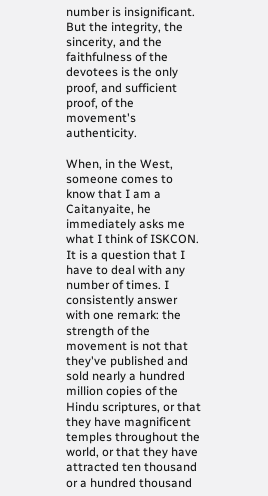number is insignificant. But the integrity, the sincerity, and the faithfulness of the devotees is the only proof, and sufficient proof, of the movement's authenticity.

When, in the West, someone comes to know that I am a Caitanyaite, he immediately asks me what I think of ISKCON. It is a question that I have to deal with any number of times. I consistently answer with one remark: the strength of the movement is not that they've published and sold nearly a hundred million copies of the Hindu scriptures, or that they have magnificent temples throughout the world, or that they have attracted ten thousand or a hundred thousand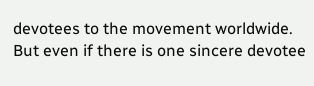devotees to the movement worldwide. But even if there is one sincere devotee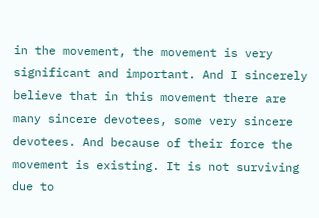in the movement, the movement is very significant and important. And I sincerely believe that in this movement there are many sincere devotees, some very sincere devotees. And because of their force the movement is existing. It is not surviving due to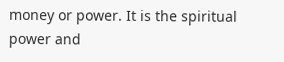money or power. It is the spiritual power and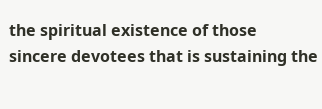the spiritual existence of those sincere devotees that is sustaining the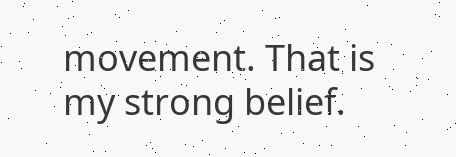movement. That is my strong belief.